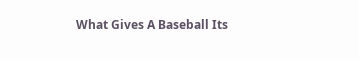What Gives A Baseball Its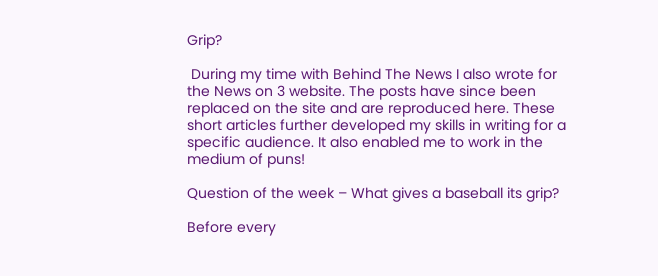Grip?

 During my time with Behind The News I also wrote for the News on 3 website. The posts have since been replaced on the site and are reproduced here. These short articles further developed my skills in writing for a specific audience. It also enabled me to work in the medium of puns!

Question of the week – What gives a baseball its grip?

Before every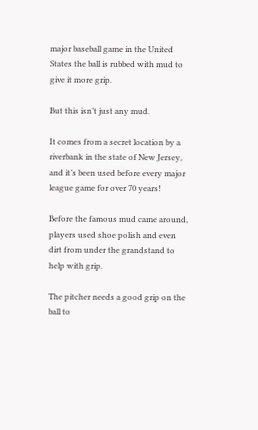major baseball game in the United States the ball is rubbed with mud to give it more grip.

But this isn’t just any mud.

It comes from a secret location by a riverbank in the state of New Jersey, and it’s been used before every major league game for over 70 years!

Before the famous mud came around, players used shoe polish and even dirt from under the grandstand to help with grip.

The pitcher needs a good grip on the ball to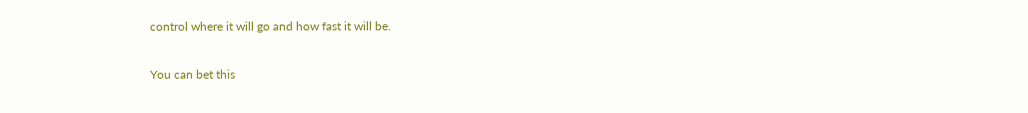control where it will go and how fast it will be.

You can bet this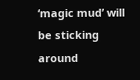‘magic mud’ will be sticking around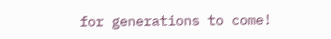for generations to come!